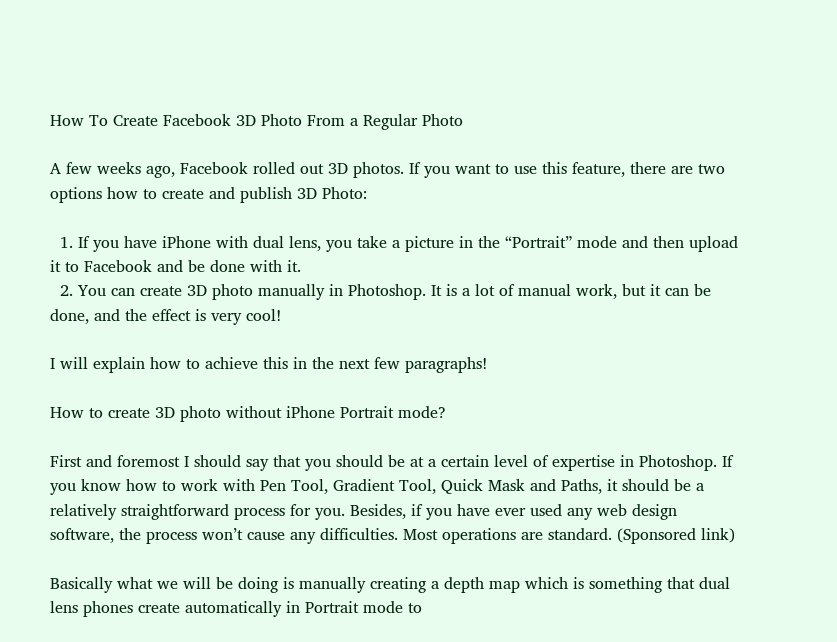How To Create Facebook 3D Photo From a Regular Photo

A few weeks ago, Facebook rolled out 3D photos. If you want to use this feature, there are two options how to create and publish 3D Photo:

  1. If you have iPhone with dual lens, you take a picture in the “Portrait” mode and then upload it to Facebook and be done with it.
  2. You can create 3D photo manually in Photoshop. It is a lot of manual work, but it can be done, and the effect is very cool!

I will explain how to achieve this in the next few paragraphs!

How to create 3D photo without iPhone Portrait mode?

First and foremost I should say that you should be at a certain level of expertise in Photoshop. If you know how to work with Pen Tool, Gradient Tool, Quick Mask and Paths, it should be a relatively straightforward process for you. Besides, if you have ever used any web design software, the process won’t cause any difficulties. Most operations are standard. (Sponsored link)

Basically what we will be doing is manually creating a depth map which is something that dual lens phones create automatically in Portrait mode to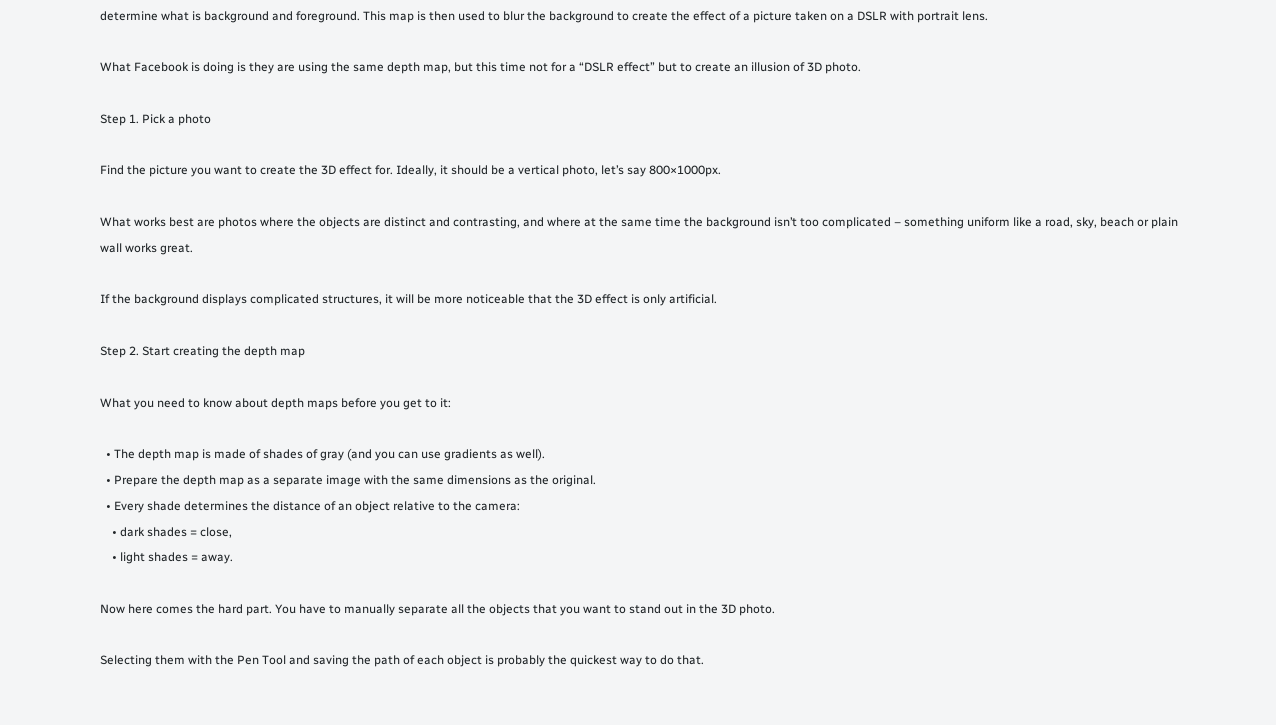determine what is background and foreground. This map is then used to blur the background to create the effect of a picture taken on a DSLR with portrait lens.

What Facebook is doing is they are using the same depth map, but this time not for a “DSLR effect” but to create an illusion of 3D photo.

Step 1. Pick a photo

Find the picture you want to create the 3D effect for. Ideally, it should be a vertical photo, let’s say 800×1000px.

What works best are photos where the objects are distinct and contrasting, and where at the same time the background isn’t too complicated – something uniform like a road, sky, beach or plain wall works great.

If the background displays complicated structures, it will be more noticeable that the 3D effect is only artificial.

Step 2. Start creating the depth map

What you need to know about depth maps before you get to it:

  • The depth map is made of shades of gray (and you can use gradients as well).
  • Prepare the depth map as a separate image with the same dimensions as the original.
  • Every shade determines the distance of an object relative to the camera:
    • dark shades = close,
    • light shades = away.

Now here comes the hard part. You have to manually separate all the objects that you want to stand out in the 3D photo.

Selecting them with the Pen Tool and saving the path of each object is probably the quickest way to do that.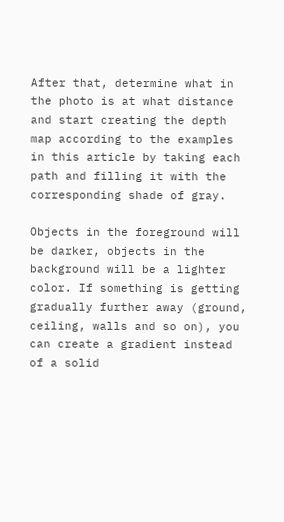After that, determine what in the photo is at what distance and start creating the depth map according to the examples in this article by taking each path and filling it with the corresponding shade of gray.

Objects in the foreground will be darker, objects in the background will be a lighter color. If something is getting gradually further away (ground, ceiling, walls and so on), you can create a gradient instead of a solid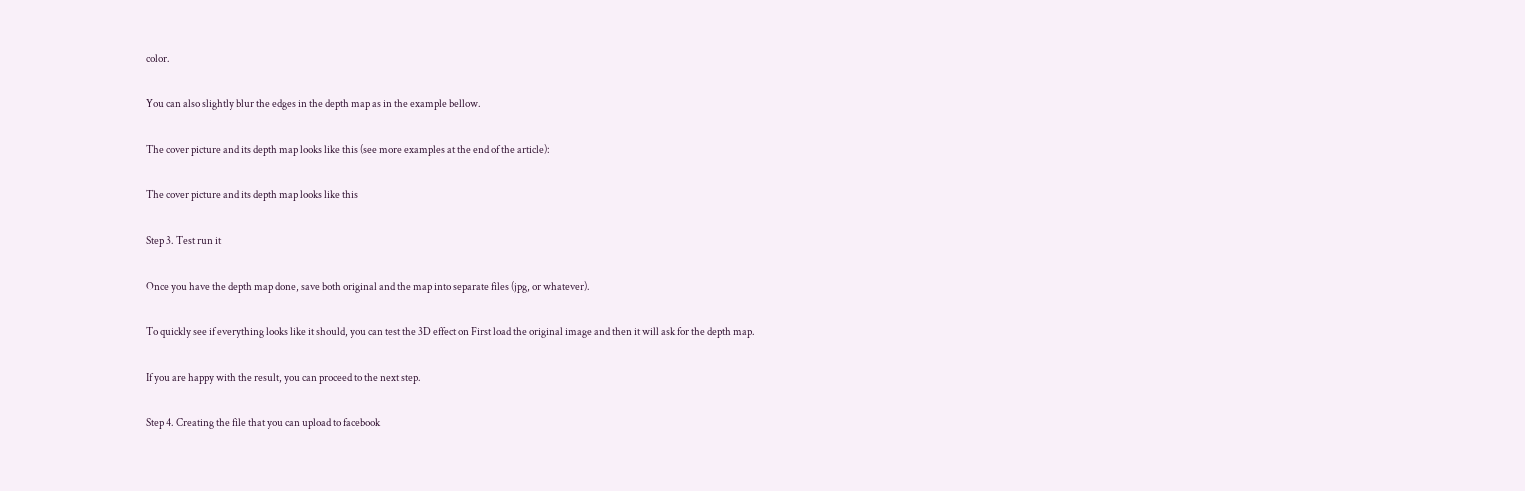color.

You can also slightly blur the edges in the depth map as in the example bellow.

The cover picture and its depth map looks like this (see more examples at the end of the article):

The cover picture and its depth map looks like this

Step 3. Test run it

Once you have the depth map done, save both original and the map into separate files (jpg, or whatever).

To quickly see if everything looks like it should, you can test the 3D effect on First load the original image and then it will ask for the depth map.

If you are happy with the result, you can proceed to the next step.

Step 4. Creating the file that you can upload to facebook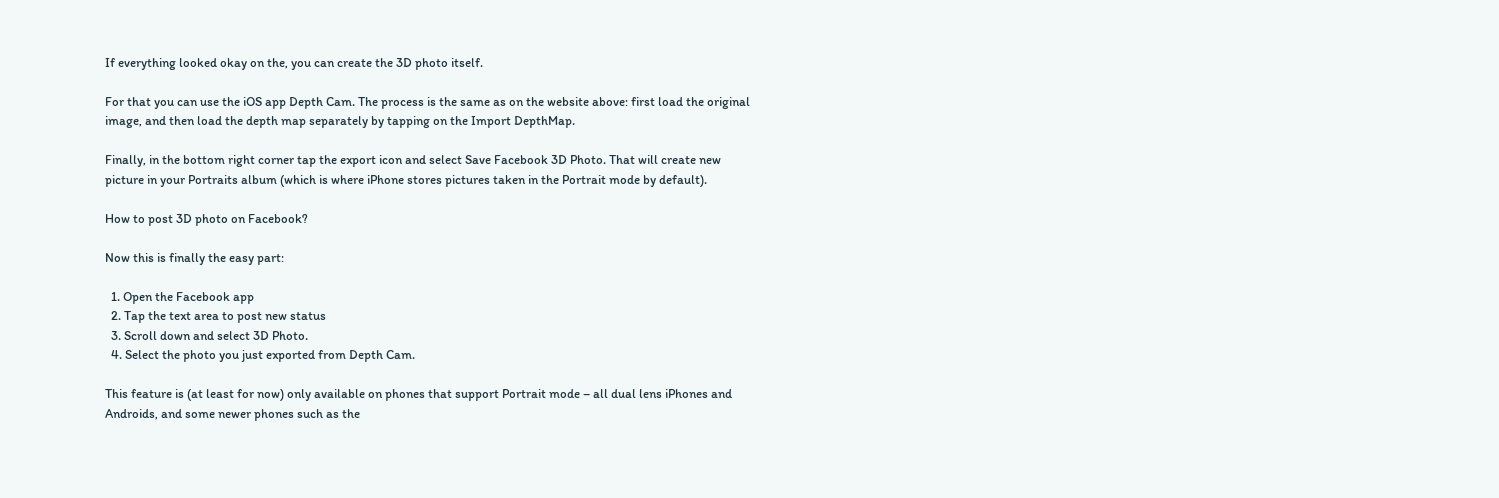If everything looked okay on the, you can create the 3D photo itself.

For that you can use the iOS app Depth Cam. The process is the same as on the website above: first load the original image, and then load the depth map separately by tapping on the Import DepthMap.

Finally, in the bottom right corner tap the export icon and select Save Facebook 3D Photo. That will create new picture in your Portraits album (which is where iPhone stores pictures taken in the Portrait mode by default).

How to post 3D photo on Facebook?

Now this is finally the easy part:

  1. Open the Facebook app
  2. Tap the text area to post new status
  3. Scroll down and select 3D Photo.
  4. Select the photo you just exported from Depth Cam.

This feature is (at least for now) only available on phones that support Portrait mode – all dual lens iPhones and Androids, and some newer phones such as the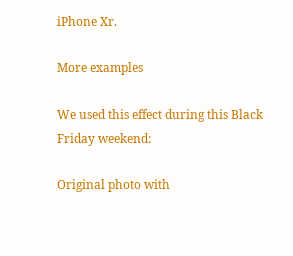iPhone Xr.

More examples

We used this effect during this Black Friday weekend:

Original photo with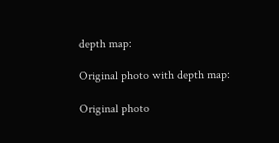depth map:

Original photo with depth map:

Original photo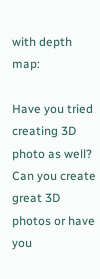with depth map:

Have you tried creating 3D photo as well? Can you create great 3D photos or have you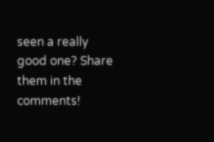seen a really good one? Share them in the comments!